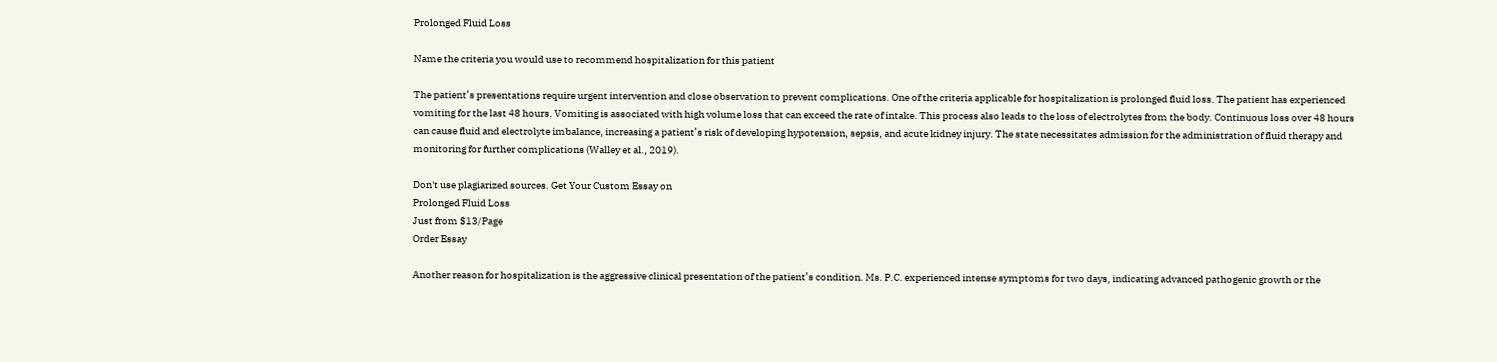Prolonged Fluid Loss

Name the criteria you would use to recommend hospitalization for this patient

The patient’s presentations require urgent intervention and close observation to prevent complications. One of the criteria applicable for hospitalization is prolonged fluid loss. The patient has experienced vomiting for the last 48 hours. Vomiting is associated with high volume loss that can exceed the rate of intake. This process also leads to the loss of electrolytes from the body. Continuous loss over 48 hours can cause fluid and electrolyte imbalance, increasing a patient’s risk of developing hypotension, sepsis, and acute kidney injury. The state necessitates admission for the administration of fluid therapy and monitoring for further complications (Walley et al., 2019).

Don't use plagiarized sources. Get Your Custom Essay on
Prolonged Fluid Loss
Just from $13/Page
Order Essay

Another reason for hospitalization is the aggressive clinical presentation of the patient’s condition. Ms. P.C. experienced intense symptoms for two days, indicating advanced pathogenic growth or the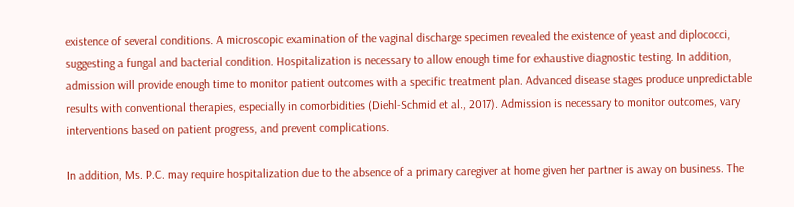existence of several conditions. A microscopic examination of the vaginal discharge specimen revealed the existence of yeast and diplococci, suggesting a fungal and bacterial condition. Hospitalization is necessary to allow enough time for exhaustive diagnostic testing. In addition, admission will provide enough time to monitor patient outcomes with a specific treatment plan. Advanced disease stages produce unpredictable results with conventional therapies, especially in comorbidities (Diehl-Schmid et al., 2017). Admission is necessary to monitor outcomes, vary interventions based on patient progress, and prevent complications.

In addition, Ms. P.C. may require hospitalization due to the absence of a primary caregiver at home given her partner is away on business. The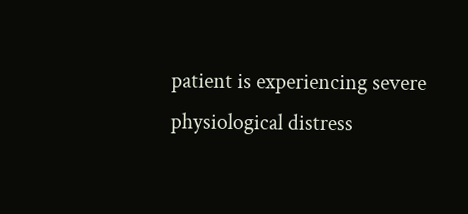patient is experiencing severe physiological distress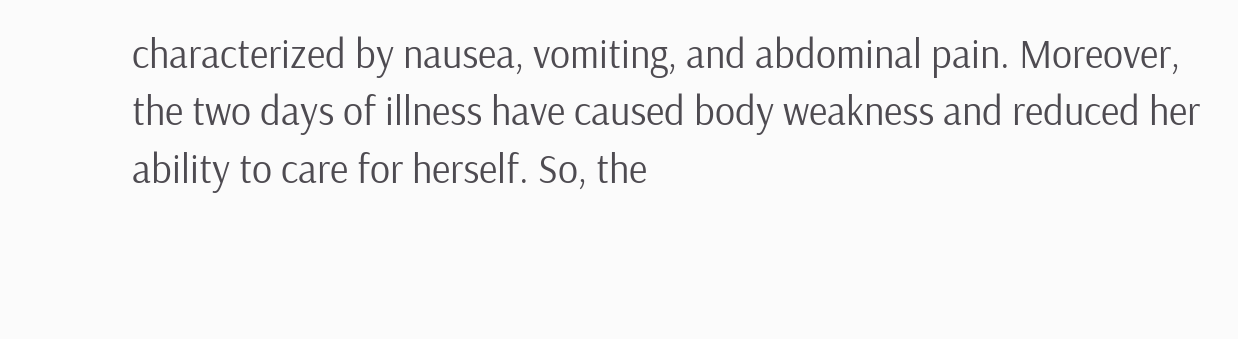characterized by nausea, vomiting, and abdominal pain. Moreover, the two days of illness have caused body weakness and reduced her ability to care for herself. So, the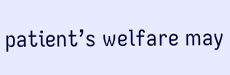patient’s welfare may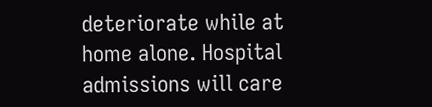deteriorate while at home alone. Hospital admissions will care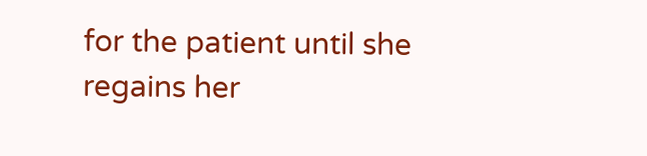for the patient until she regains her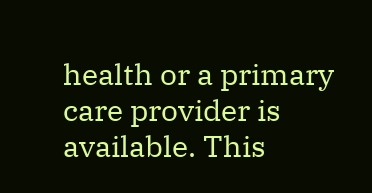health or a primary care provider is available. This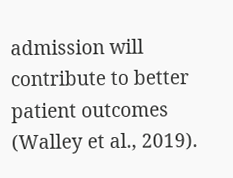admission will contribute to better patient outcomes (Walley et al., 2019).